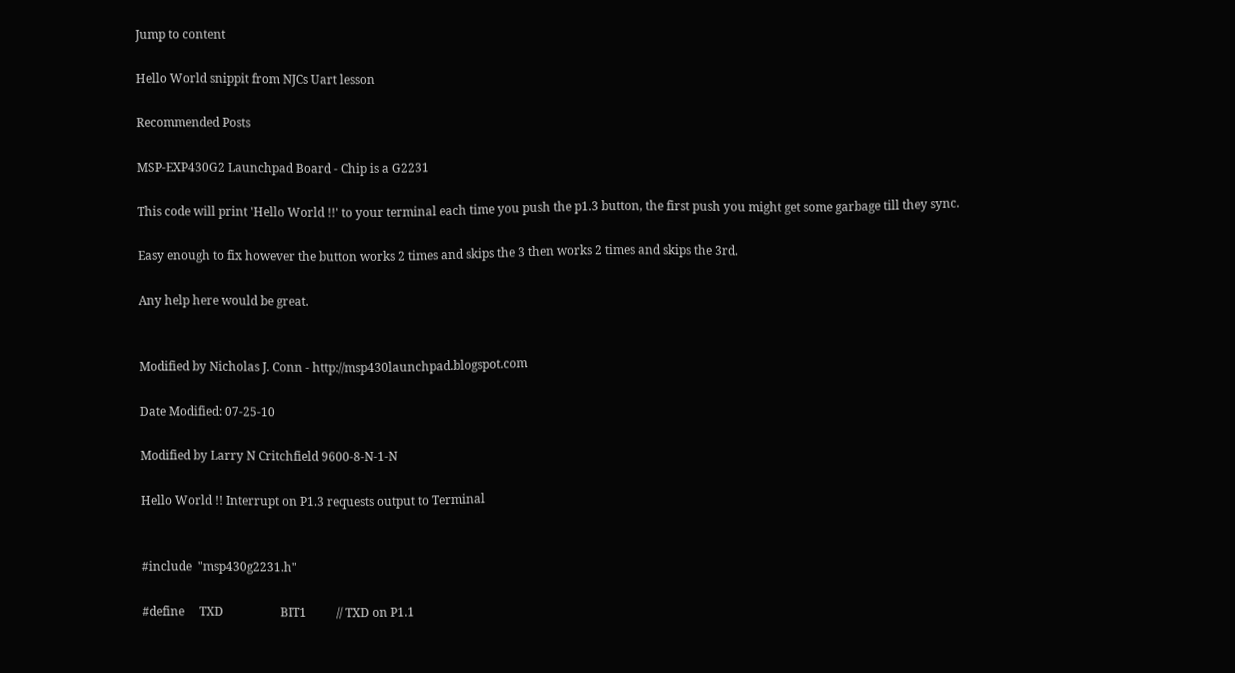Jump to content

Hello World snippit from NJCs Uart lesson

Recommended Posts

MSP-EXP430G2 Launchpad Board - Chip is a G2231

This code will print 'Hello World !!' to your terminal each time you push the p1.3 button, the first push you might get some garbage till they sync.

Easy enough to fix however the button works 2 times and skips the 3 then works 2 times and skips the 3rd.

Any help here would be great.


Modified by Nicholas J. Conn - http://msp430launchpad.blogspot.com

Date Modified: 07-25-10

Modified by Larry N Critchfield 9600-8-N-1-N

Hello World !! Interrupt on P1.3 requests output to Terminal


#include  "msp430g2231.h"

#define     TXD                   BIT1          // TXD on P1.1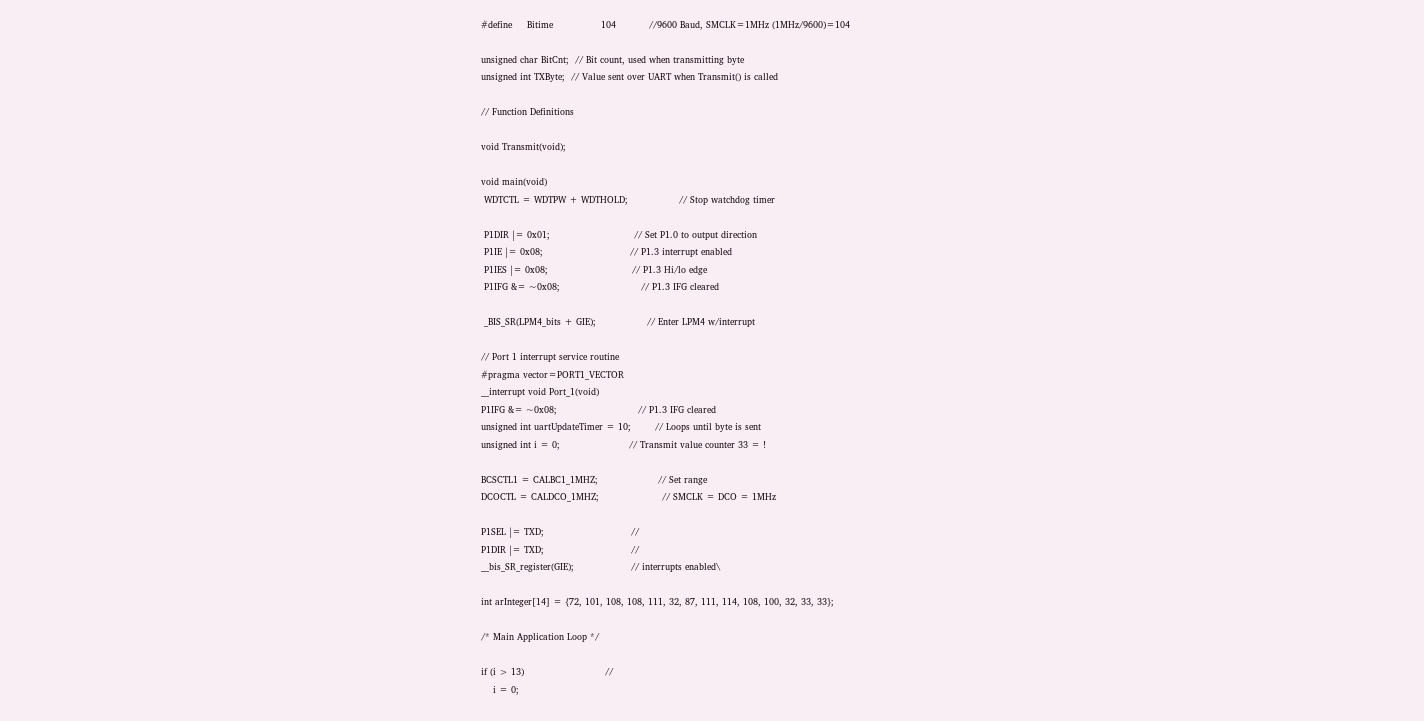#define     Bitime                104           //9600 Baud, SMCLK=1MHz (1MHz/9600)=104

unsigned char BitCnt;  // Bit count, used when transmitting byte
unsigned int TXByte;  // Value sent over UART when Transmit() is called

// Function Definitions

void Transmit(void);

void main(void)
 WDTCTL = WDTPW + WDTHOLD;                 // Stop watchdog timer

 P1DIR |= 0x01;                            // Set P1.0 to output direction
 P1IE |= 0x08;                             // P1.3 interrupt enabled
 P1IES |= 0x08;                            // P1.3 Hi/lo edge
 P1IFG &= ~0x08;                           // P1.3 IFG cleared

 _BIS_SR(LPM4_bits + GIE);                 // Enter LPM4 w/interrupt

// Port 1 interrupt service routine
#pragma vector=PORT1_VECTOR
__interrupt void Port_1(void)
P1IFG &= ~0x08;                           // P1.3 IFG cleared
unsigned int uartUpdateTimer = 10;        // Loops until byte is sent
unsigned int i = 0;                       // Transmit value counter 33 = !

BCSCTL1 = CALBC1_1MHZ;                    // Set range
DCOCTL = CALDCO_1MHZ;                     // SMCLK = DCO = 1MHz

P1SEL |= TXD;                             //
P1DIR |= TXD;                             //
__bis_SR_register(GIE);                   // interrupts enabled\

int arInteger[14] = {72, 101, 108, 108, 111, 32, 87, 111, 114, 108, 100, 32, 33, 33};

/* Main Application Loop */

if (i > 13)                           //
    i = 0;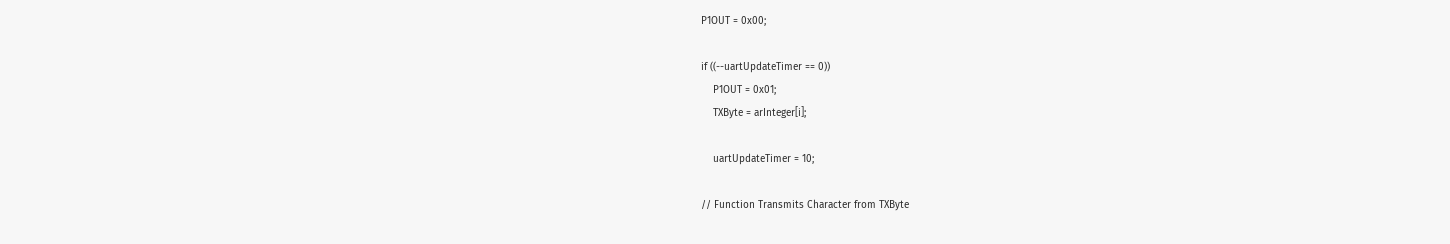P1OUT = 0x00;

if ((--uartUpdateTimer == 0))
    P1OUT = 0x01;
    TXByte = arInteger[i];

    uartUpdateTimer = 10;

// Function Transmits Character from TXByte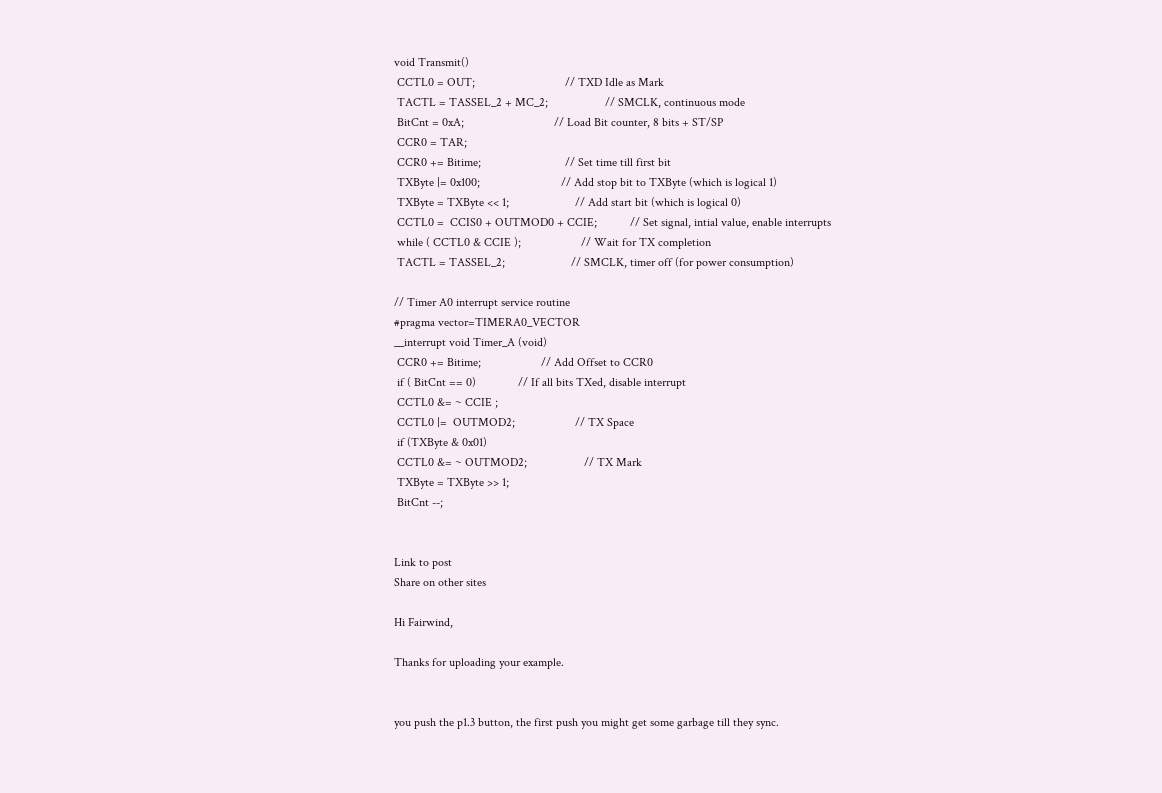void Transmit()
 CCTL0 = OUT;                              // TXD Idle as Mark
 TACTL = TASSEL_2 + MC_2;                   // SMCLK, continuous mode
 BitCnt = 0xA;                              // Load Bit counter, 8 bits + ST/SP
 CCR0 = TAR;
 CCR0 += Bitime;                            // Set time till first bit
 TXByte |= 0x100;                           // Add stop bit to TXByte (which is logical 1)
 TXByte = TXByte << 1;                      // Add start bit (which is logical 0)
 CCTL0 =  CCIS0 + OUTMOD0 + CCIE;           // Set signal, intial value, enable interrupts
 while ( CCTL0 & CCIE );                    // Wait for TX completion
 TACTL = TASSEL_2;                      // SMCLK, timer off (for power consumption)

// Timer A0 interrupt service routine
#pragma vector=TIMERA0_VECTOR
__interrupt void Timer_A (void)
 CCR0 += Bitime;                    // Add Offset to CCR0
 if ( BitCnt == 0)              // If all bits TXed, disable interrupt
 CCTL0 &= ~ CCIE ;
 CCTL0 |=  OUTMOD2;                    // TX Space
 if (TXByte & 0x01)
 CCTL0 &= ~ OUTMOD2;                   // TX Mark
 TXByte = TXByte >> 1;
 BitCnt --;


Link to post
Share on other sites

Hi Fairwind,

Thanks for uploading your example.


you push the p1.3 button, the first push you might get some garbage till they sync.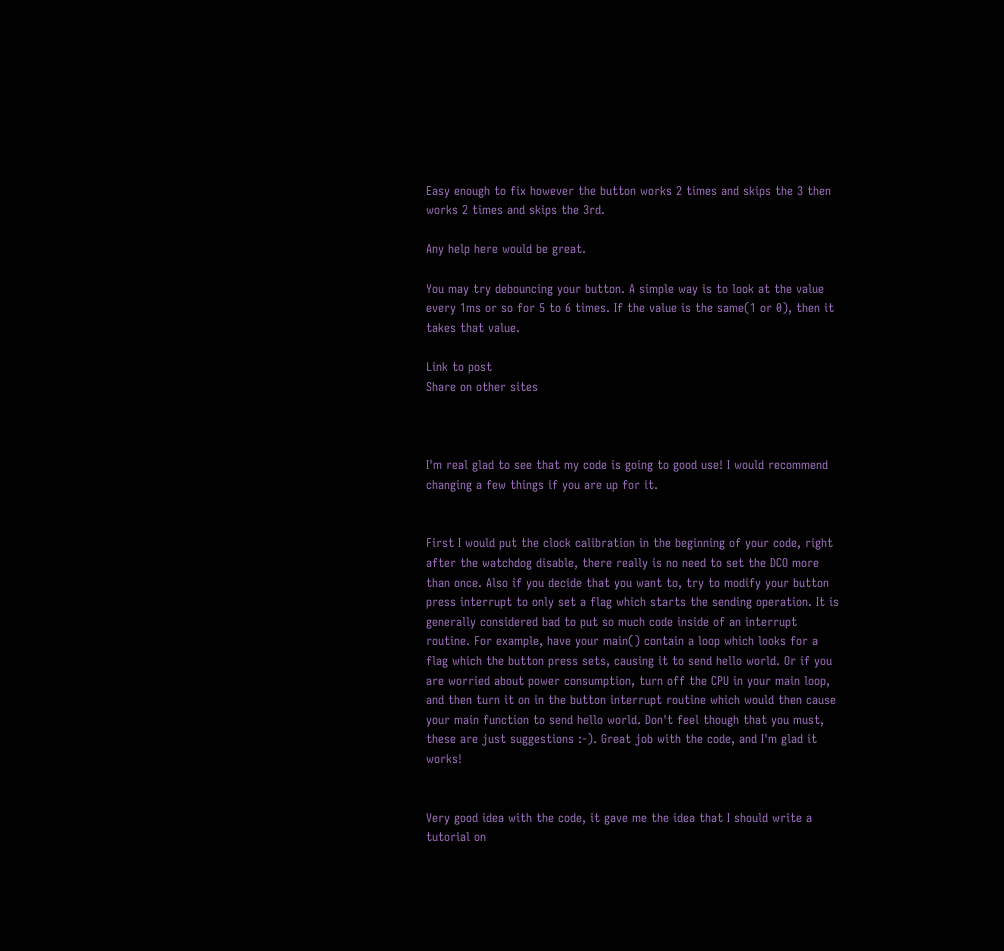Easy enough to fix however the button works 2 times and skips the 3 then works 2 times and skips the 3rd.

Any help here would be great.

You may try debouncing your button. A simple way is to look at the value every 1ms or so for 5 to 6 times. If the value is the same(1 or 0), then it takes that value.

Link to post
Share on other sites



I'm real glad to see that my code is going to good use! I would recommend changing a few things if you are up for it.


First I would put the clock calibration in the beginning of your code, right after the watchdog disable, there really is no need to set the DCO more than once. Also if you decide that you want to, try to modify your button press interrupt to only set a flag which starts the sending operation. It is generally considered bad to put so much code inside of an interrupt routine. For example, have your main() contain a loop which looks for a flag which the button press sets, causing it to send hello world. Or if you are worried about power consumption, turn off the CPU in your main loop, and then turn it on in the button interrupt routine which would then cause your main function to send hello world. Don't feel though that you must, these are just suggestions :-). Great job with the code, and I'm glad it works!


Very good idea with the code, it gave me the idea that I should write a tutorial on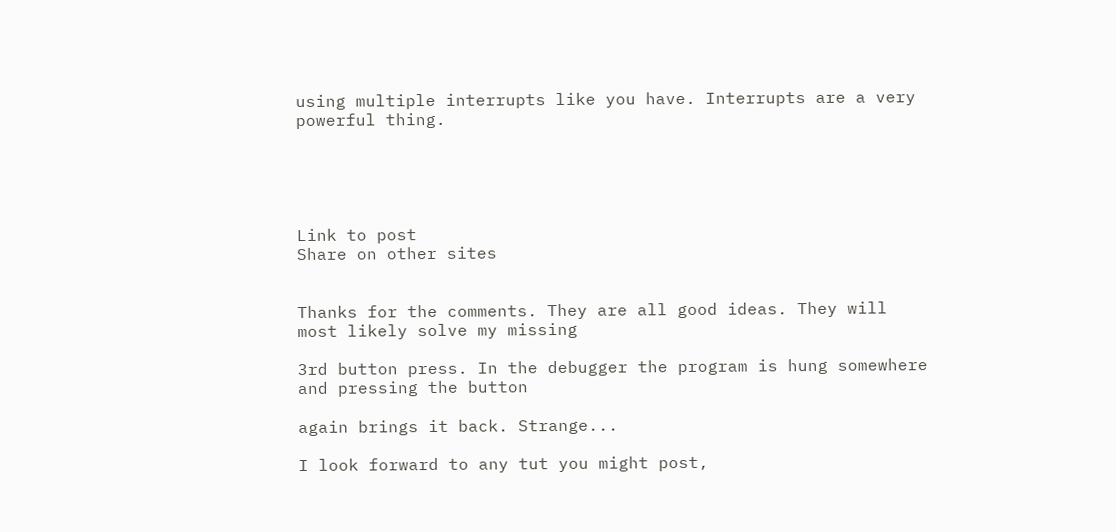using multiple interrupts like you have. Interrupts are a very powerful thing.





Link to post
Share on other sites


Thanks for the comments. They are all good ideas. They will most likely solve my missing

3rd button press. In the debugger the program is hung somewhere and pressing the button

again brings it back. Strange...

I look forward to any tut you might post,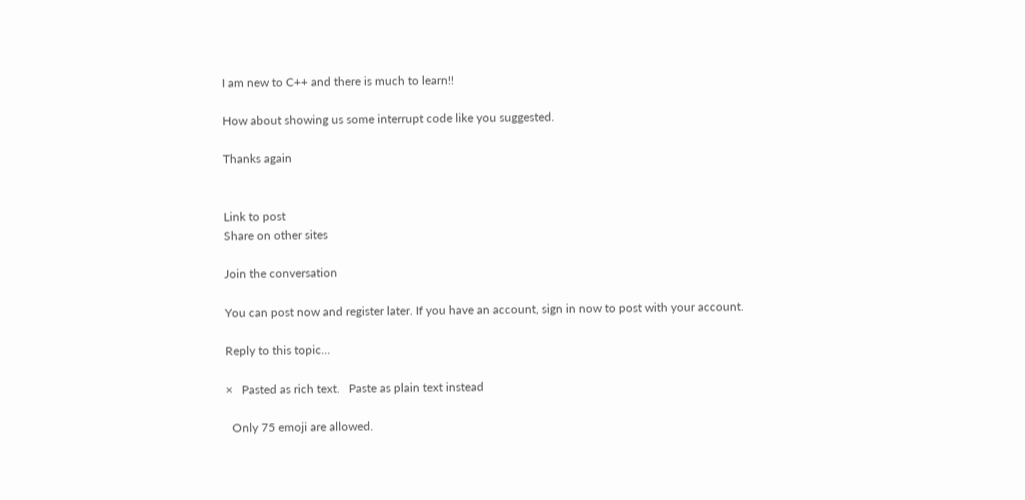I am new to C++ and there is much to learn!!

How about showing us some interrupt code like you suggested.

Thanks again


Link to post
Share on other sites

Join the conversation

You can post now and register later. If you have an account, sign in now to post with your account.

Reply to this topic...

×   Pasted as rich text.   Paste as plain text instead

  Only 75 emoji are allowed.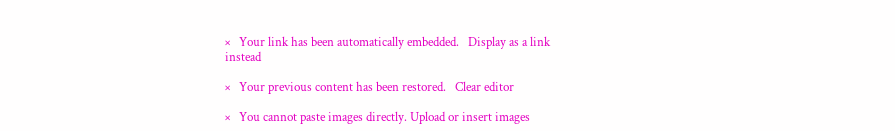×   Your link has been automatically embedded.   Display as a link instead

×   Your previous content has been restored.   Clear editor

×   You cannot paste images directly. Upload or insert images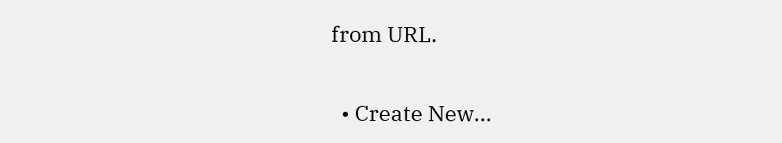from URL.

  • Create New...